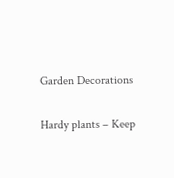Garden Decorations

Hardy plants – Keep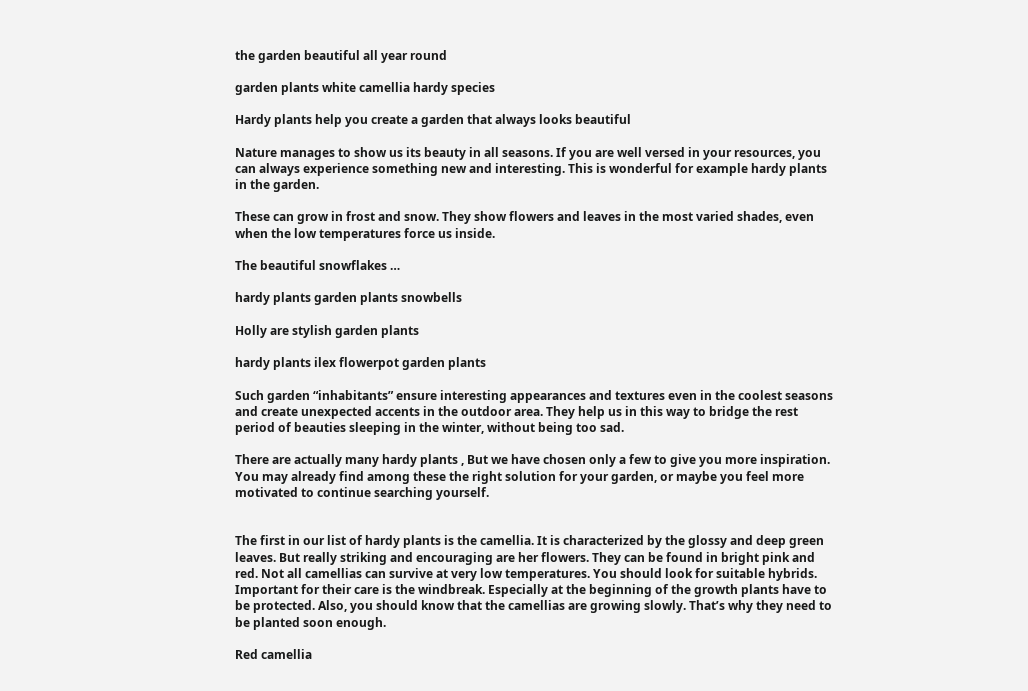the garden beautiful all year round

garden plants white camellia hardy species

Hardy plants help you create a garden that always looks beautiful

Nature manages to show us its beauty in all seasons. If you are well versed in your resources, you can always experience something new and interesting. This is wonderful for example hardy plants in the garden.

These can grow in frost and snow. They show flowers and leaves in the most varied shades, even when the low temperatures force us inside.

The beautiful snowflakes …

hardy plants garden plants snowbells

Holly are stylish garden plants

hardy plants ilex flowerpot garden plants

Such garden “inhabitants” ensure interesting appearances and textures even in the coolest seasons and create unexpected accents in the outdoor area. They help us in this way to bridge the rest period of beauties sleeping in the winter, without being too sad.

There are actually many hardy plants , But we have chosen only a few to give you more inspiration. You may already find among these the right solution for your garden, or maybe you feel more motivated to continue searching yourself.


The first in our list of hardy plants is the camellia. It is characterized by the glossy and deep green leaves. But really striking and encouraging are her flowers. They can be found in bright pink and red. Not all camellias can survive at very low temperatures. You should look for suitable hybrids. Important for their care is the windbreak. Especially at the beginning of the growth plants have to be protected. Also, you should know that the camellias are growing slowly. That’s why they need to be planted soon enough.

Red camellia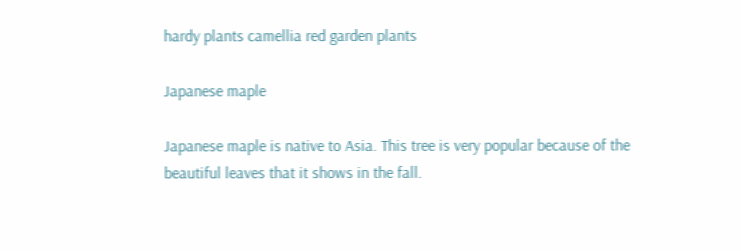hardy plants camellia red garden plants

Japanese maple

Japanese maple is native to Asia. This tree is very popular because of the beautiful leaves that it shows in the fall.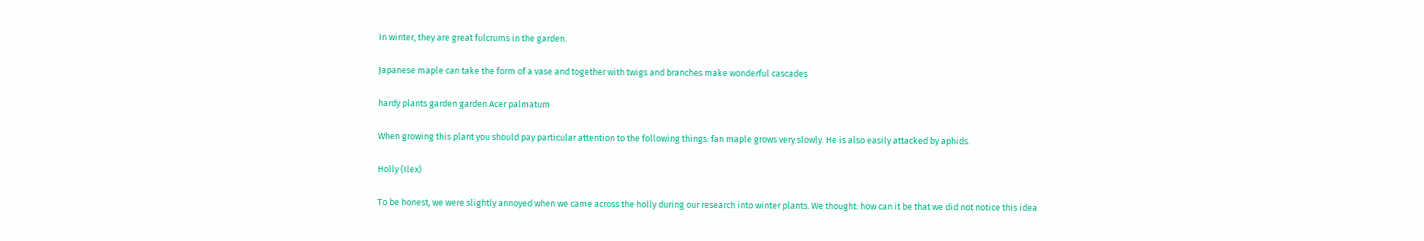In winter, they are great fulcrums in the garden.

Japanese maple can take the form of a vase and together with twigs and branches make wonderful cascades

hardy plants garden garden Acer palmatum

When growing this plant you should pay particular attention to the following things: fan maple grows very slowly. He is also easily attacked by aphids.

Holly (Ilex)

To be honest, we were slightly annoyed when we came across the holly during our research into winter plants. We thought: how can it be that we did not notice this idea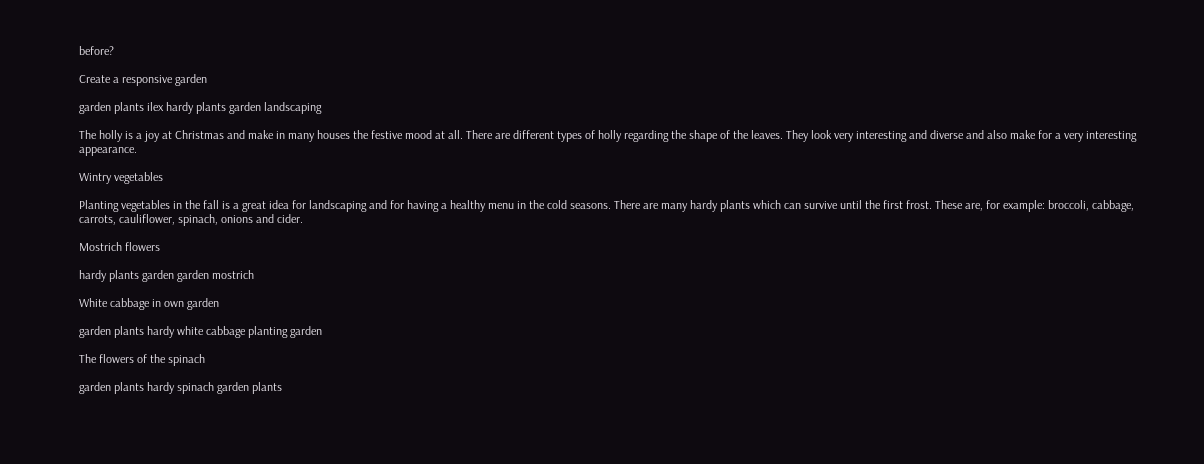before?

Create a responsive garden

garden plants ilex hardy plants garden landscaping

The holly is a joy at Christmas and make in many houses the festive mood at all. There are different types of holly regarding the shape of the leaves. They look very interesting and diverse and also make for a very interesting appearance.

Wintry vegetables

Planting vegetables in the fall is a great idea for landscaping and for having a healthy menu in the cold seasons. There are many hardy plants which can survive until the first frost. These are, for example: broccoli, cabbage, carrots, cauliflower, spinach, onions and cider.

Mostrich flowers

hardy plants garden garden mostrich

White cabbage in own garden

garden plants hardy white cabbage planting garden

The flowers of the spinach

garden plants hardy spinach garden plants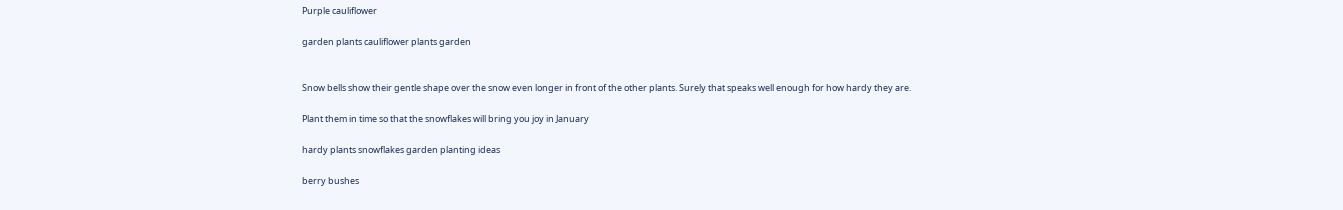Purple cauliflower

garden plants cauliflower plants garden


Snow bells show their gentle shape over the snow even longer in front of the other plants. Surely that speaks well enough for how hardy they are.

Plant them in time so that the snowflakes will bring you joy in January

hardy plants snowflakes garden planting ideas

berry bushes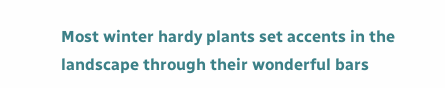Most winter hardy plants set accents in the landscape through their wonderful bars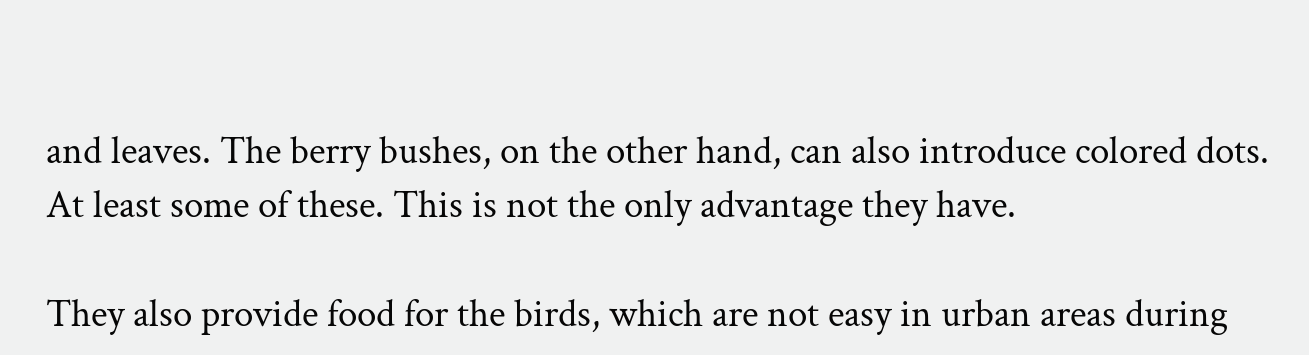and leaves. The berry bushes, on the other hand, can also introduce colored dots. At least some of these. This is not the only advantage they have.

They also provide food for the birds, which are not easy in urban areas during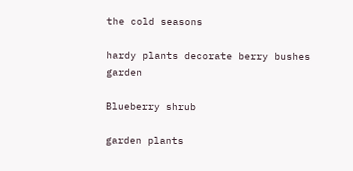the cold seasons

hardy plants decorate berry bushes garden

Blueberry shrub

garden plants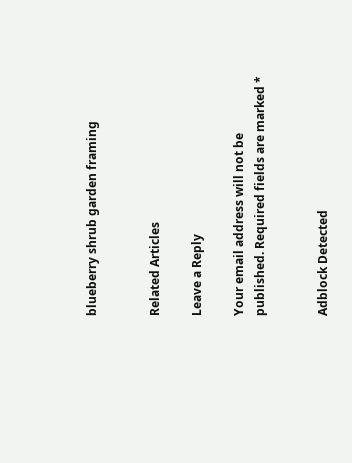blueberry shrub garden framing


Related Articles

Leave a Reply

Your email address will not be published. Required fields are marked *


Adblock Detected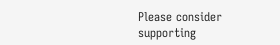Please consider supporting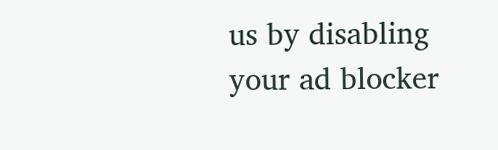us by disabling your ad blocker